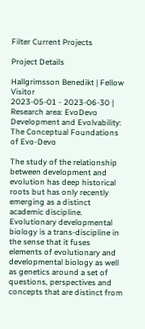Filter Current Projects

Project Details

Hallgrimsson Benedikt | Fellow Visitor
2023-05-01 - 2023-06-30 | Research area: EvoDevo
Development and Evolvability: The Conceptual Foundations of Evo-Devo

The study of the relationship between development and evolution has deep historical roots but has only recently emerging as a distinct academic discipline.  Evolutionary developmental biology is a trans-discipline in the sense that it fuses elements of evolutionary and developmental biology as well as genetics around a set of questions, perspectives and concepts that are distinct from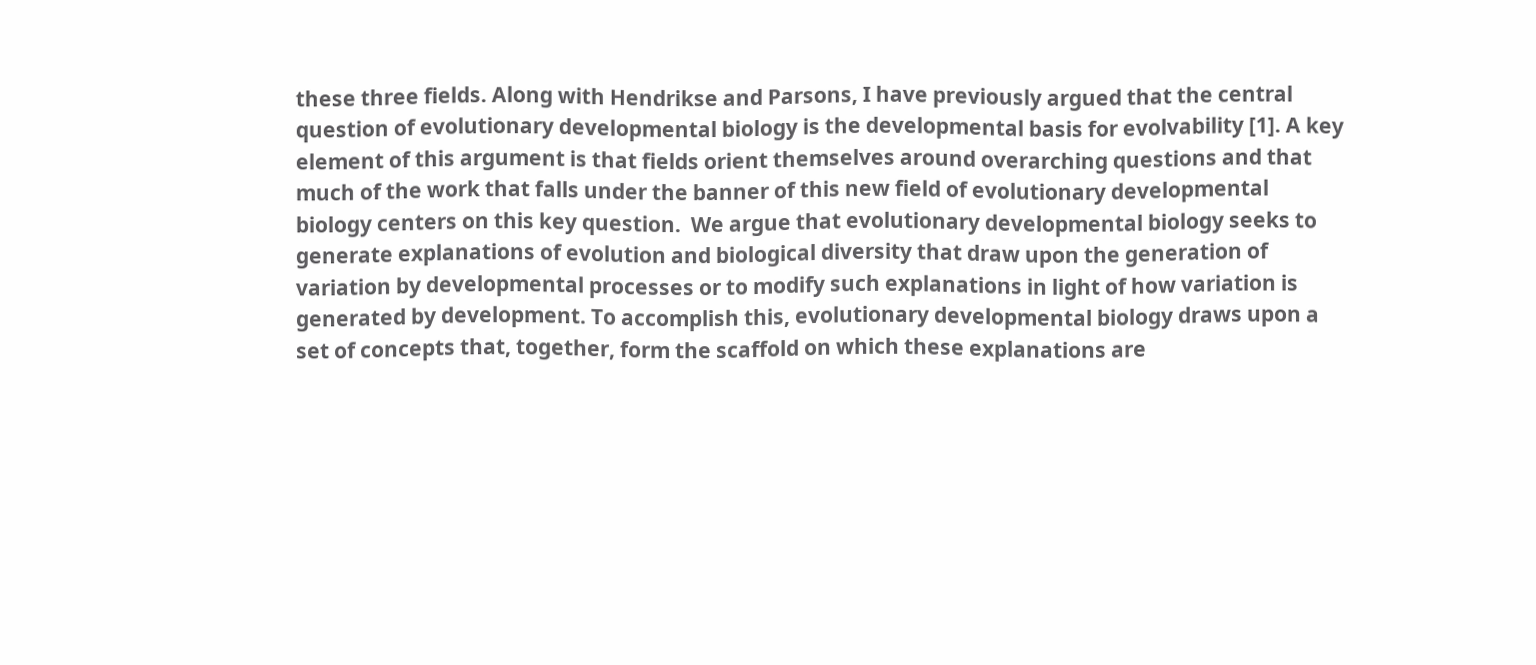these three fields. Along with Hendrikse and Parsons, I have previously argued that the central question of evolutionary developmental biology is the developmental basis for evolvability [1]. A key element of this argument is that fields orient themselves around overarching questions and that much of the work that falls under the banner of this new field of evolutionary developmental biology centers on this key question.  We argue that evolutionary developmental biology seeks to generate explanations of evolution and biological diversity that draw upon the generation of variation by developmental processes or to modify such explanations in light of how variation is generated by development. To accomplish this, evolutionary developmental biology draws upon a set of concepts that, together, form the scaffold on which these explanations are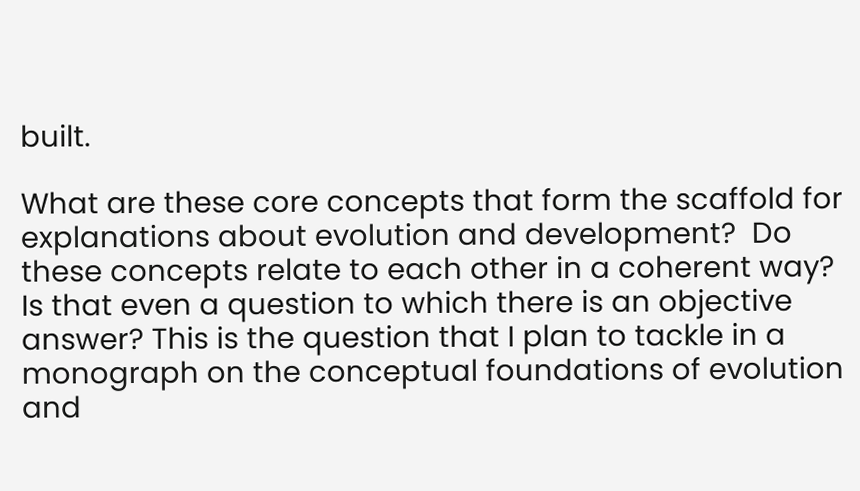built.

What are these core concepts that form the scaffold for explanations about evolution and development?  Do these concepts relate to each other in a coherent way? Is that even a question to which there is an objective answer? This is the question that I plan to tackle in a monograph on the conceptual foundations of evolution and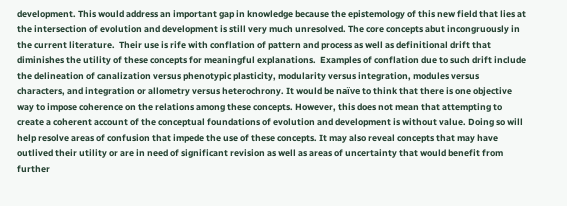development. This would address an important gap in knowledge because the epistemology of this new field that lies at the intersection of evolution and development is still very much unresolved. The core concepts abut incongruously in the current literature.  Their use is rife with conflation of pattern and process as well as definitional drift that diminishes the utility of these concepts for meaningful explanations.  Examples of conflation due to such drift include the delineation of canalization versus phenotypic plasticity, modularity versus integration, modules versus characters, and integration or allometry versus heterochrony. It would be naïve to think that there is one objective way to impose coherence on the relations among these concepts. However, this does not mean that attempting to create a coherent account of the conceptual foundations of evolution and development is without value. Doing so will help resolve areas of confusion that impede the use of these concepts. It may also reveal concepts that may have outlived their utility or are in need of significant revision as well as areas of uncertainty that would benefit from further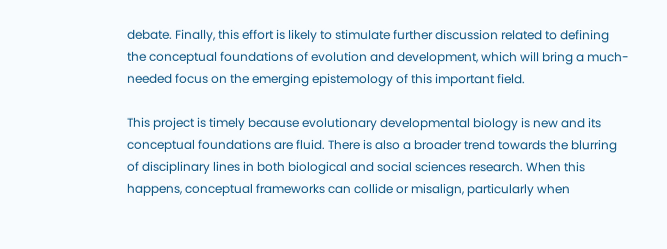debate. Finally, this effort is likely to stimulate further discussion related to defining the conceptual foundations of evolution and development, which will bring a much-needed focus on the emerging epistemology of this important field.

This project is timely because evolutionary developmental biology is new and its conceptual foundations are fluid. There is also a broader trend towards the blurring of disciplinary lines in both biological and social sciences research. When this happens, conceptual frameworks can collide or misalign, particularly when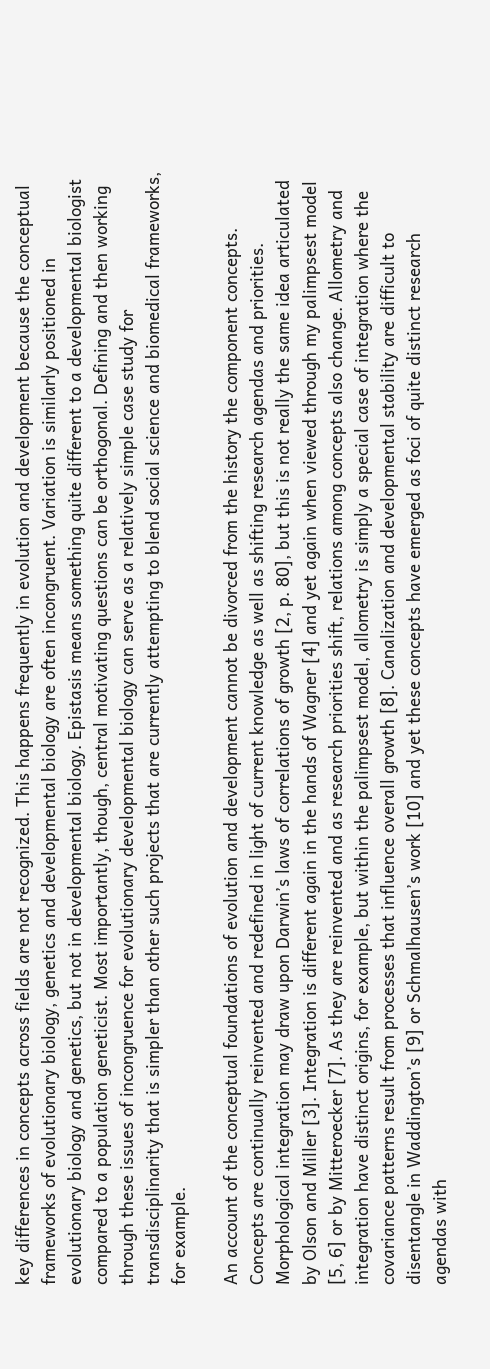key differences in concepts across fields are not recognized. This happens frequently in evolution and development because the conceptual frameworks of evolutionary biology, genetics and developmental biology are often incongruent. Variation is similarly positioned in evolutionary biology and genetics, but not in developmental biology. Epistasis means something quite different to a developmental biologist compared to a population geneticist. Most importantly, though, central motivating questions can be orthogonal. Defining and then working through these issues of incongruence for evolutionary developmental biology can serve as a relatively simple case study for transdisciplinarity that is simpler than other such projects that are currently attempting to blend social science and biomedical frameworks, for example.

An account of the conceptual foundations of evolution and development cannot be divorced from the history the component concepts. Concepts are continually reinvented and redefined in light of current knowledge as well as shifting research agendas and priorities. Morphological integration may draw upon Darwin’s laws of correlations of growth [2, p. 80], but this is not really the same idea articulated by Olson and Miller [3]. Integration is different again in the hands of Wagner [4] and yet again when viewed through my palimpsest model [5, 6] or by Mitteroecker [7]. As they are reinvented and as research priorities shift, relations among concepts also change. Allometry and integration have distinct origins, for example, but within the palimpsest model, allometry is simply a special case of integration where the covariance patterns result from processes that influence overall growth [8]. Canalization and developmental stability are difficult to disentangle in Waddington’s [9] or Schmalhausen’s work [10] and yet these concepts have emerged as foci of quite distinct research agendas with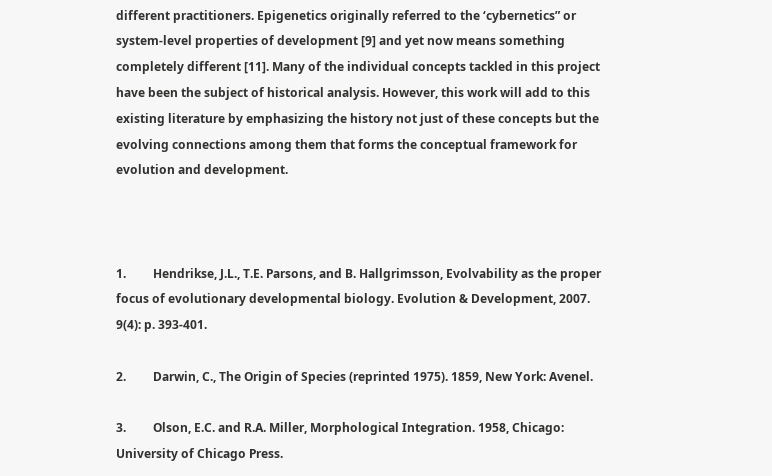different practitioners. Epigenetics originally referred to the ‘cybernetics” or system-level properties of development [9] and yet now means something completely different [11]. Many of the individual concepts tackled in this project have been the subject of historical analysis. However, this work will add to this existing literature by emphasizing the history not just of these concepts but the evolving connections among them that forms the conceptual framework for evolution and development.



1.         Hendrikse, J.L., T.E. Parsons, and B. Hallgrimsson, Evolvability as the proper focus of evolutionary developmental biology. Evolution & Development, 2007. 9(4): p. 393-401.

2.         Darwin, C., The Origin of Species (reprinted 1975). 1859, New York: Avenel.

3.         Olson, E.C. and R.A. Miller, Morphological Integration. 1958, Chicago: University of Chicago Press.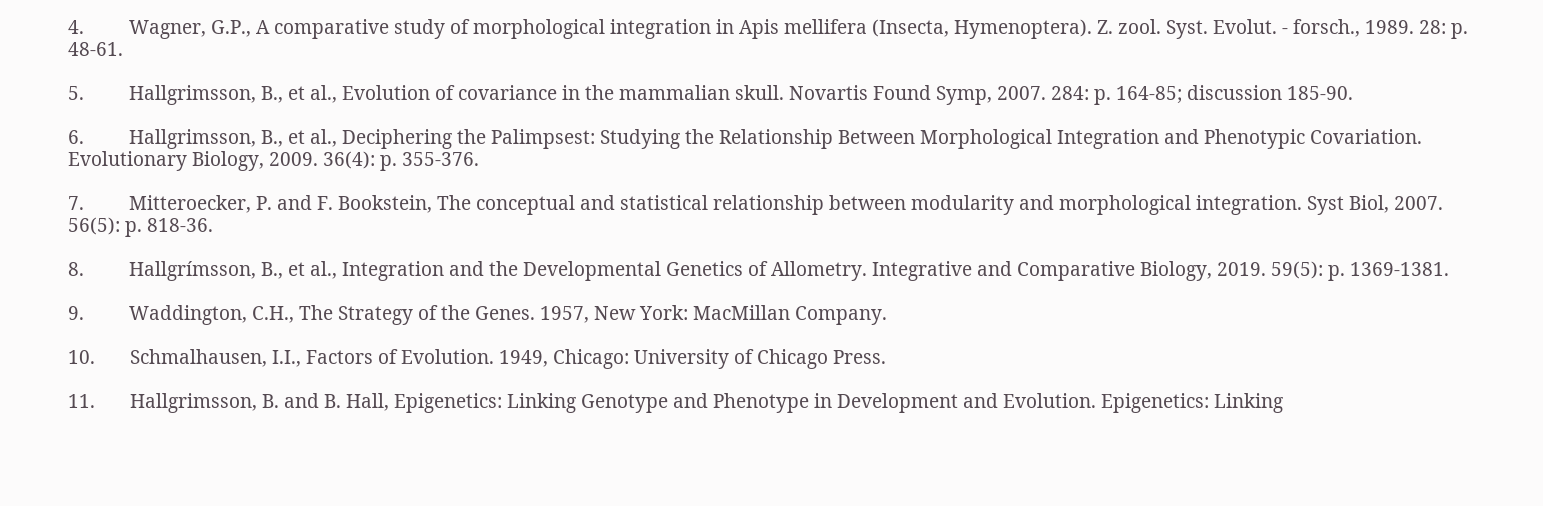4.         Wagner, G.P., A comparative study of morphological integration in Apis mellifera (Insecta, Hymenoptera). Z. zool. Syst. Evolut. - forsch., 1989. 28: p. 48-61.

5.         Hallgrimsson, B., et al., Evolution of covariance in the mammalian skull. Novartis Found Symp, 2007. 284: p. 164-85; discussion 185-90.

6.         Hallgrimsson, B., et al., Deciphering the Palimpsest: Studying the Relationship Between Morphological Integration and Phenotypic Covariation. Evolutionary Biology, 2009. 36(4): p. 355-376.

7.         Mitteroecker, P. and F. Bookstein, The conceptual and statistical relationship between modularity and morphological integration. Syst Biol, 2007. 56(5): p. 818-36.

8.         Hallgrímsson, B., et al., Integration and the Developmental Genetics of Allometry. Integrative and Comparative Biology, 2019. 59(5): p. 1369-1381.

9.         Waddington, C.H., The Strategy of the Genes. 1957, New York: MacMillan Company.

10.       Schmalhausen, I.I., Factors of Evolution. 1949, Chicago: University of Chicago Press.

11.       Hallgrimsson, B. and B. Hall, Epigenetics: Linking Genotype and Phenotype in Development and Evolution. Epigenetics: Linking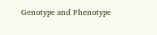Genotype and Phenotype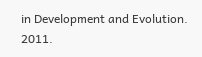in Development and Evolution. 2011.